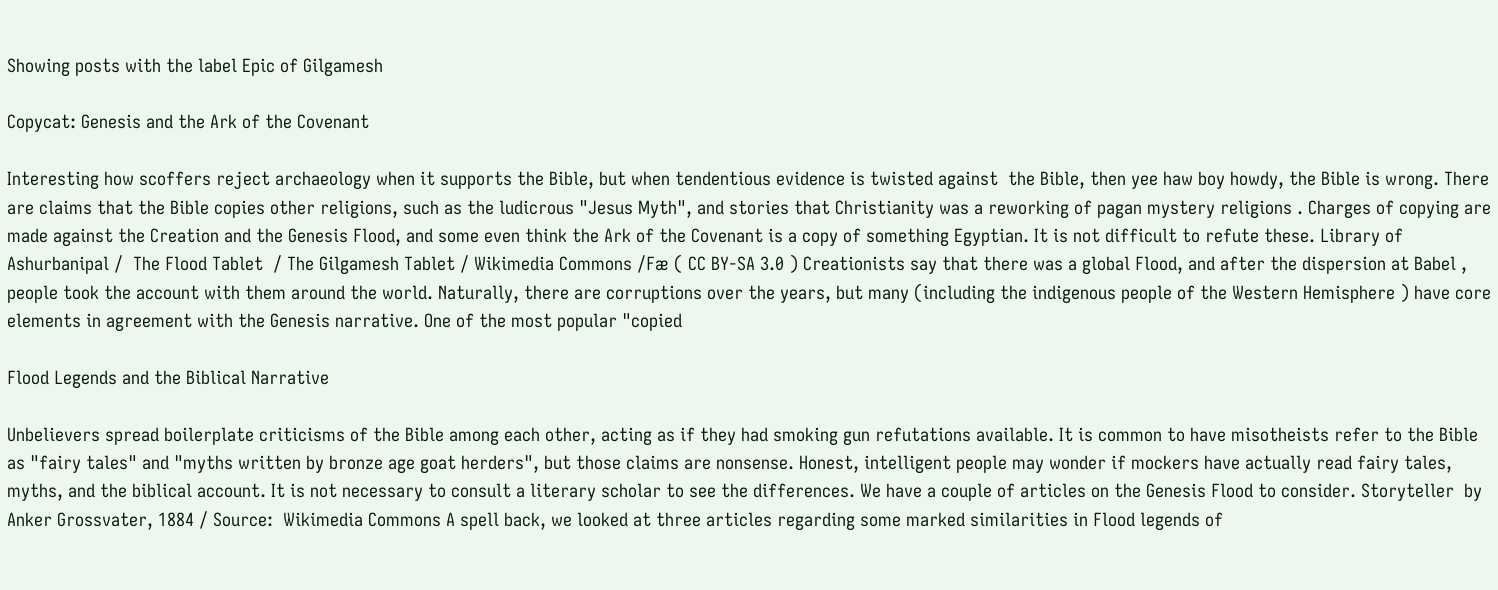Showing posts with the label Epic of Gilgamesh

Copycat: Genesis and the Ark of the Covenant

Interesting how scoffers reject archaeology when it supports the Bible, but when tendentious evidence is twisted against  the Bible, then yee haw boy howdy, the Bible is wrong. There are claims that the Bible copies other religions, such as the ludicrous "Jesus Myth", and stories that Christianity was a reworking of pagan mystery religions . Charges of copying are made against the Creation and the Genesis Flood, and some even think the Ark of the Covenant is a copy of something Egyptian. It is not difficult to refute these. Library of Ashurbanipal /  The Flood Tablet  / The Gilgamesh Tablet / Wikimedia Commons /Fæ ( CC BY-SA 3.0 ) Creationists say that there was a global Flood, and after the dispersion at Babel , people took the account with them around the world. Naturally, there are corruptions over the years, but many (including the indigenous people of the Western Hemisphere ) have core elements in agreement with the Genesis narrative. One of the most popular "copied

Flood Legends and the Biblical Narrative

Unbelievers spread boilerplate criticisms of the Bible among each other, acting as if they had smoking gun refutations available. It is common to have misotheists refer to the Bible as "fairy tales" and "myths written by bronze age goat herders", but those claims are nonsense. Honest, intelligent people may wonder if mockers have actually read fairy tales, myths, and the biblical account. It is not necessary to consult a literary scholar to see the differences. We have a couple of articles on the Genesis Flood to consider. Storyteller  by Anker Grossvater, 1884 / Source:  Wikimedia Commons A spell back, we looked at three articles regarding some marked similarities in Flood legends of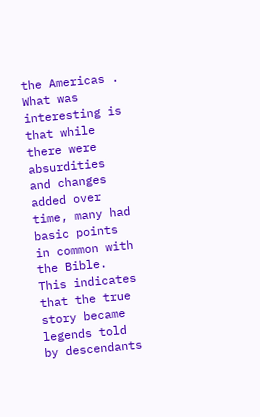the Americas . What was interesting is that while there were absurdities and changes added over time, many had basic points in common with the Bible. This indicates that the true story became legends told by descendants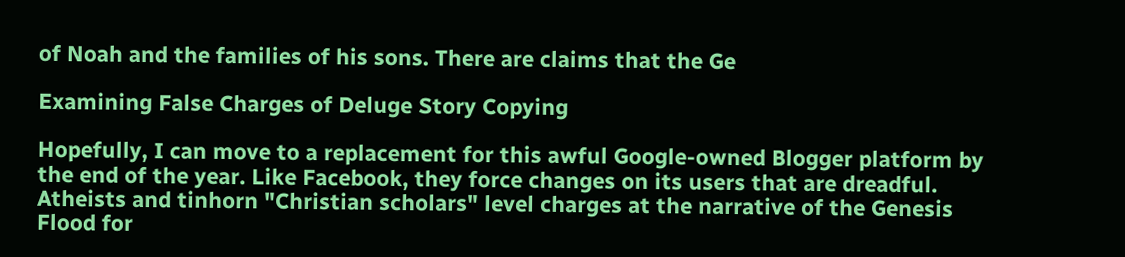of Noah and the families of his sons. There are claims that the Ge

Examining False Charges of Deluge Story Copying

Hopefully, I can move to a replacement for this awful Google-owned Blogger platform by the end of the year. Like Facebook, they force changes on its users that are dreadful. Atheists and tinhorn "Christian scholars" level charges at the narrative of the Genesis Flood for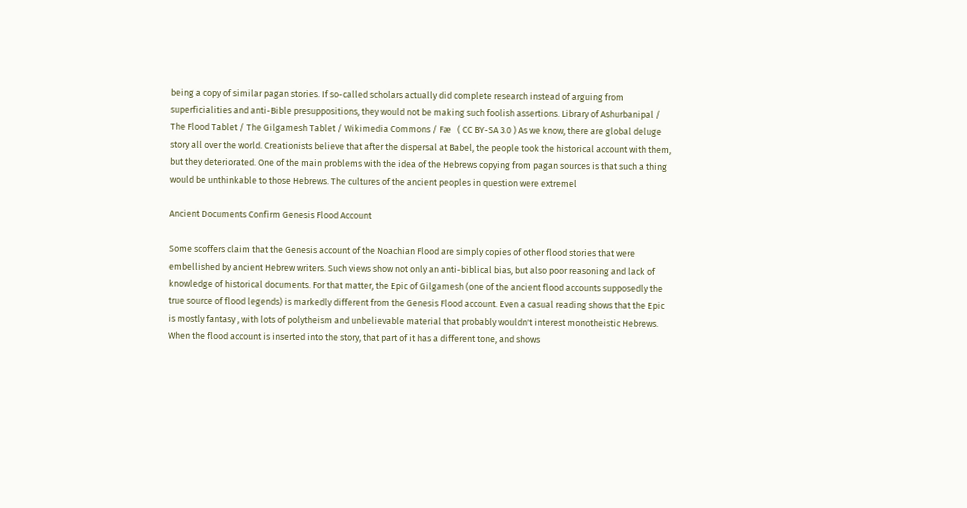being a copy of similar pagan stories. If so-called scholars actually did complete research instead of arguing from superficialities and anti-Bible presuppositions, they would not be making such foolish assertions. Library of Ashurbanipal / The Flood Tablet / The Gilgamesh Tablet / Wikimedia Commons / Fæ   ( CC BY-SA 3.0 ) As we know, there are global deluge story all over the world. Creationists believe that after the dispersal at Babel, the people took the historical account with them, but they deteriorated. One of the main problems with the idea of the Hebrews copying from pagan sources is that such a thing would be unthinkable to those Hebrews. The cultures of the ancient peoples in question were extremel

Ancient Documents Confirm Genesis Flood Account

Some scoffers claim that the Genesis account of the Noachian Flood are simply copies of other flood stories that were embellished by ancient Hebrew writers. Such views show not only an anti-biblical bias, but also poor reasoning and lack of knowledge of historical documents. For that matter, the Epic of Gilgamesh (one of the ancient flood accounts supposedly the true source of flood legends) is markedly different from the Genesis Flood account. Even a casual reading shows that the Epic  is mostly fantasy , with lots of polytheism and unbelievable material that probably wouldn't interest monotheistic Hebrews. When the flood account is inserted into the story, that part of it has a different tone, and shows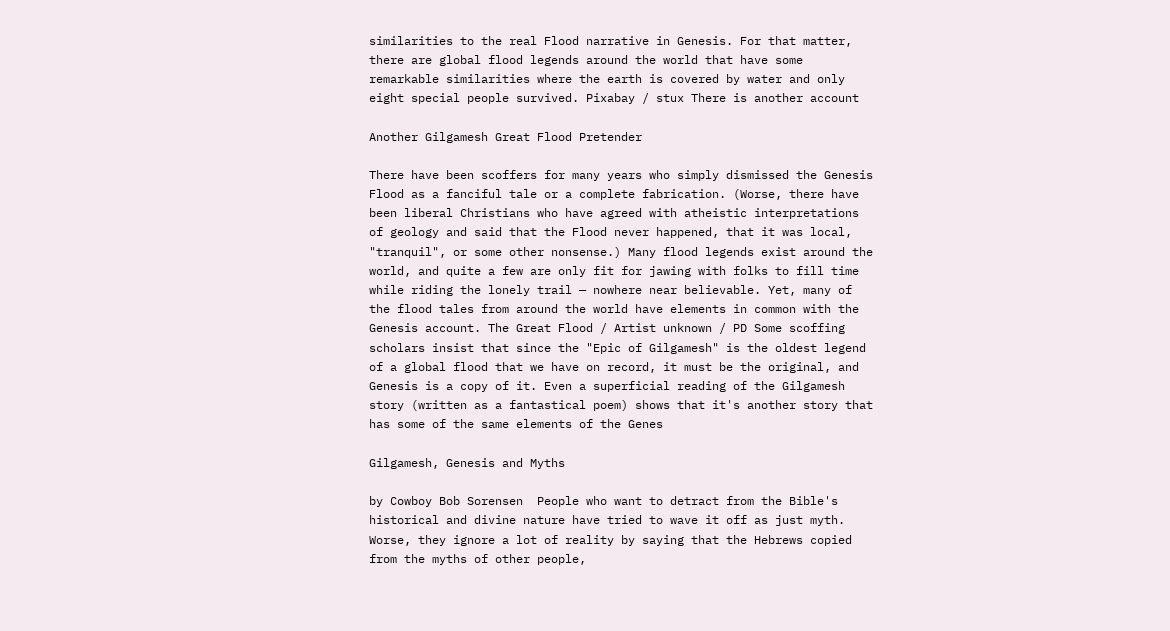similarities to the real Flood narrative in Genesis. For that matter, there are global flood legends around the world that have some remarkable similarities where the earth is covered by water and only eight special people survived. Pixabay / stux There is another account

Another Gilgamesh Great Flood Pretender

There have been scoffers for many years who simply dismissed the Genesis Flood as a fanciful tale or a complete fabrication. (Worse, there have been liberal Christians who have agreed with atheistic interpretations of geology and said that the Flood never happened, that it was local, "tranquil", or some other nonsense.) Many flood legends exist around the world, and quite a few are only fit for jawing with folks to fill time while riding the lonely trail — nowhere near believable. Yet, many of the flood tales from around the world have elements in common with the Genesis account. The Great Flood / Artist unknown / PD Some scoffing scholars insist that since the "Epic of Gilgamesh" is the oldest legend of a global flood that we have on record, it must be the original, and Genesis is a copy of it. Even a superficial reading of the Gilgamesh story (written as a fantastical poem) shows that it's another story that has some of the same elements of the Genes

Gilgamesh, Genesis and Myths

by Cowboy Bob Sorensen  People who want to detract from the Bible's historical and divine nature have tried to wave it off as just myth. Worse, they ignore a lot of reality by saying that the Hebrews copied from the myths of other people,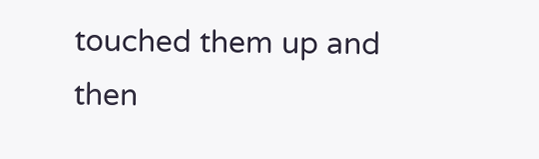touched them up and then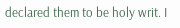declared them to be holy writ. I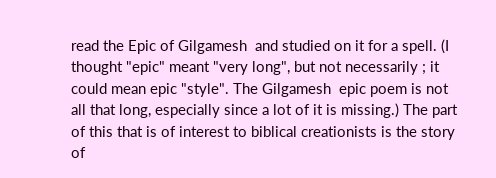read the Epic of Gilgamesh  and studied on it for a spell. (I thought "epic" meant "very long", but not necessarily ; it could mean epic "style". The Gilgamesh  epic poem is not all that long, especially since a lot of it is missing.) The part of this that is of interest to biblical creationists is the story of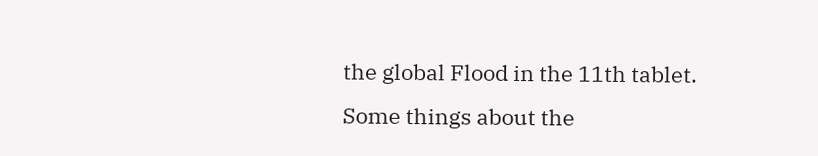the global Flood in the 11th tablet. Some things about the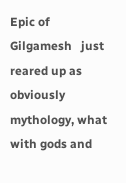Epic of Gilgamesh   just reared up as obviously mythology, what with gods and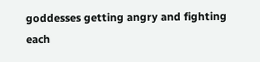goddesses getting angry and fighting each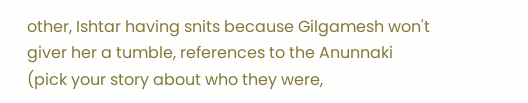other, Ishtar having snits because Gilgamesh won't giver her a tumble, references to the Anunnaki (pick your story about who they were,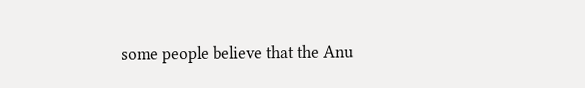some people believe that the Anu